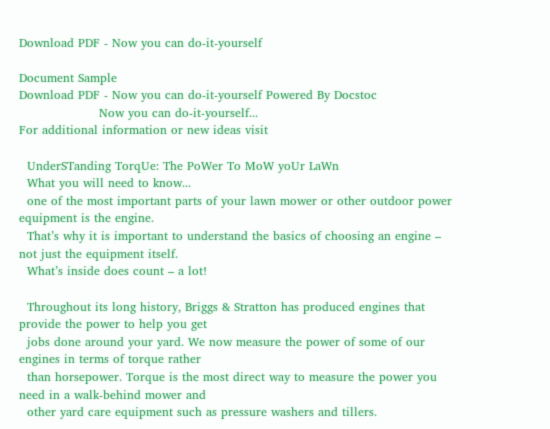Download PDF - Now you can do-it-yourself

Document Sample
Download PDF - Now you can do-it-yourself Powered By Docstoc
                    Now you can do-it-yourself...
For additional information or new ideas visit

  UnderSTanding TorqUe: The PoWer To MoW yoUr LaWn
  What you will need to know...
  one of the most important parts of your lawn mower or other outdoor power equipment is the engine.
  That’s why it is important to understand the basics of choosing an engine – not just the equipment itself.
  What’s inside does count – a lot!

  Throughout its long history, Briggs & Stratton has produced engines that provide the power to help you get
  jobs done around your yard. We now measure the power of some of our engines in terms of torque rather
  than horsepower. Torque is the most direct way to measure the power you need in a walk-behind mower and
  other yard care equipment such as pressure washers and tillers.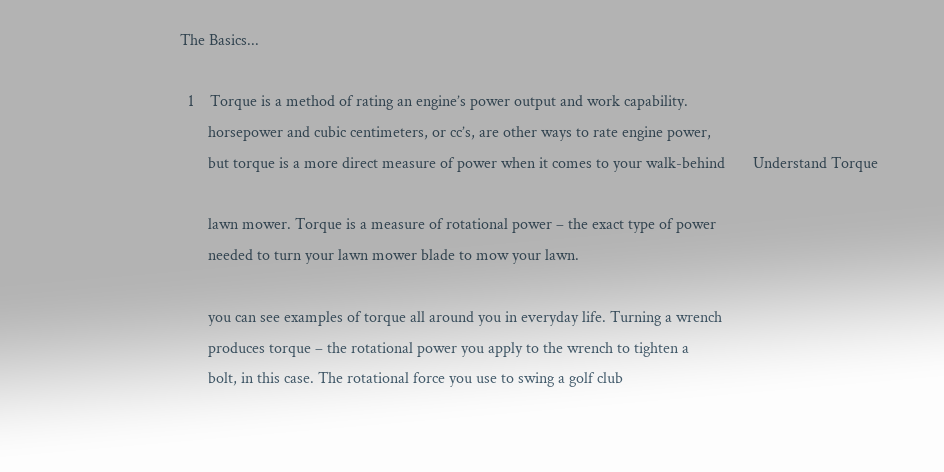The Basics...

  1    Torque is a method of rating an engine’s power output and work capability.
       horsepower and cubic centimeters, or cc’s, are other ways to rate engine power,
       but torque is a more direct measure of power when it comes to your walk-behind       Understand Torque

       lawn mower. Torque is a measure of rotational power – the exact type of power
       needed to turn your lawn mower blade to mow your lawn.

       you can see examples of torque all around you in everyday life. Turning a wrench
       produces torque – the rotational power you apply to the wrench to tighten a
       bolt, in this case. The rotational force you use to swing a golf club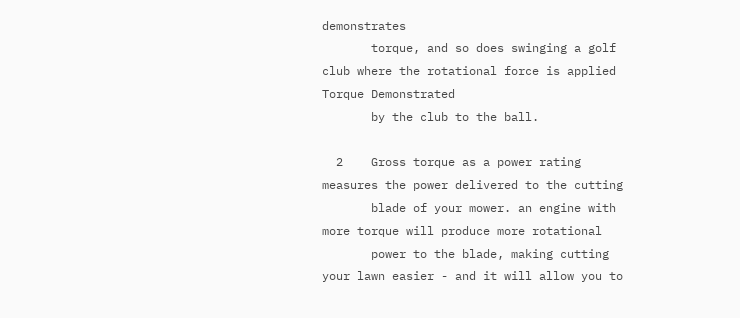demonstrates
       torque, and so does swinging a golf club where the rotational force is applied       Torque Demonstrated
       by the club to the ball.

  2    Gross torque as a power rating measures the power delivered to the cutting
       blade of your mower. an engine with more torque will produce more rotational
       power to the blade, making cutting your lawn easier - and it will allow you to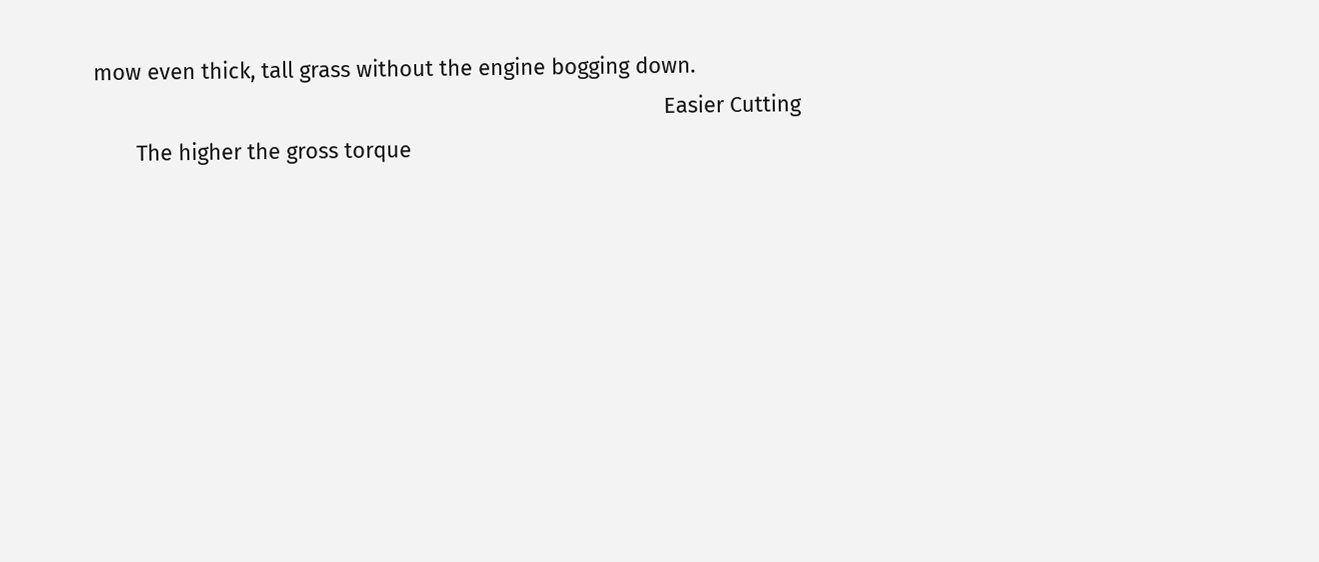mow even thick, tall grass without the engine bogging down.
                                                                                               Easier Cutting
       The higher the gross torque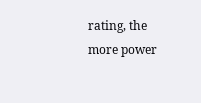rating, the more power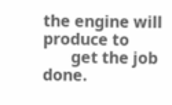the engine will produce to
       get the job done.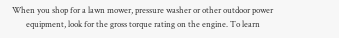When you shop for a lawn mower, pressure washer or other outdoor power
       equipment, look for the gross torque rating on the engine. To learn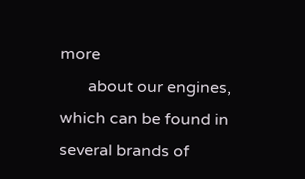more
       about our engines, which can be found in several brands of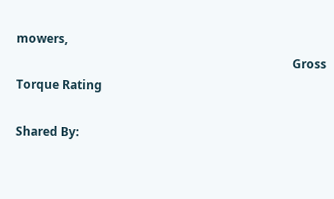mowers,
                                                                                            Gross Torque Rating

Shared By: